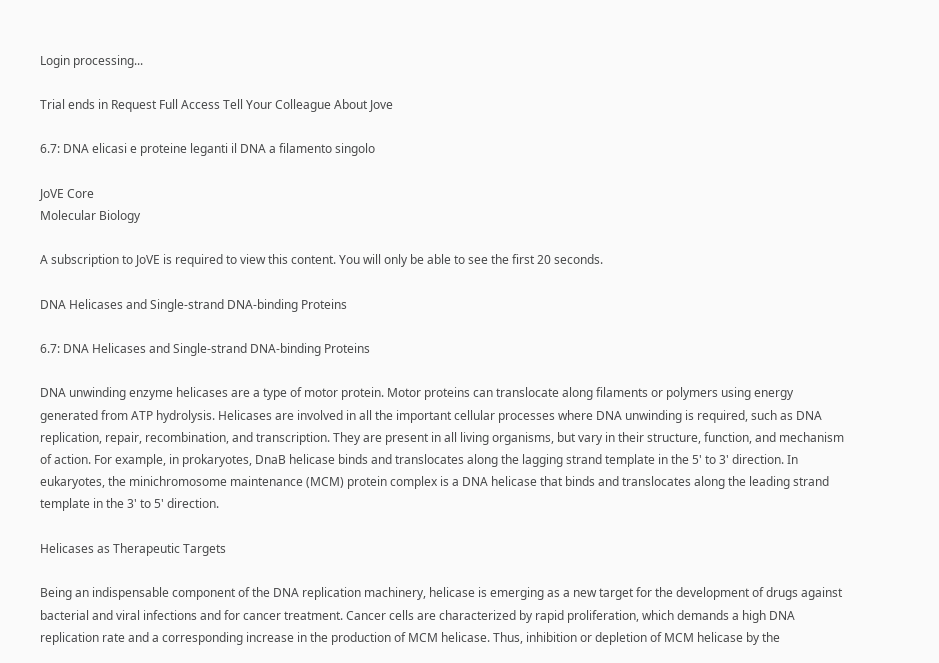Login processing...

Trial ends in Request Full Access Tell Your Colleague About Jove

6.7: DNA elicasi e proteine leganti il DNA a filamento singolo

JoVE Core
Molecular Biology

A subscription to JoVE is required to view this content. You will only be able to see the first 20 seconds.

DNA Helicases and Single-strand DNA-binding Proteins

6.7: DNA Helicases and Single-strand DNA-binding Proteins

DNA unwinding enzyme helicases are a type of motor protein. Motor proteins can translocate along filaments or polymers using energy generated from ATP hydrolysis. Helicases are involved in all the important cellular processes where DNA unwinding is required, such as DNA replication, repair, recombination, and transcription. They are present in all living organisms, but vary in their structure, function, and mechanism of action. For example, in prokaryotes, DnaB helicase binds and translocates along the lagging strand template in the 5' to 3' direction. In eukaryotes, the minichromosome maintenance (MCM) protein complex is a DNA helicase that binds and translocates along the leading strand template in the 3' to 5' direction.

Helicases as Therapeutic Targets

Being an indispensable component of the DNA replication machinery, helicase is emerging as a new target for the development of drugs against bacterial and viral infections and for cancer treatment. Cancer cells are characterized by rapid proliferation, which demands a high DNA replication rate and a corresponding increase in the production of MCM helicase. Thus, inhibition or depletion of MCM helicase by the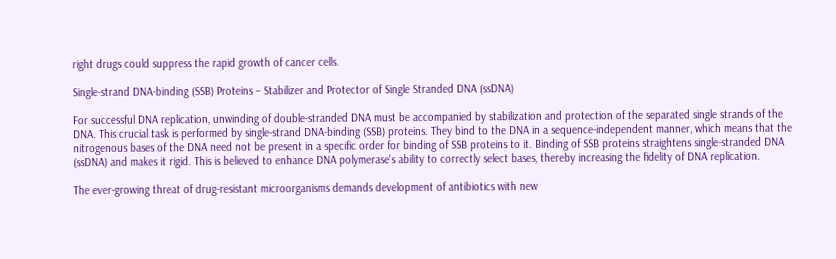right drugs could suppress the rapid growth of cancer cells.

Single-strand DNA-binding (SSB) Proteins – Stabilizer and Protector of Single Stranded DNA (ssDNA)

For successful DNA replication, unwinding of double-stranded DNA must be accompanied by stabilization and protection of the separated single strands of the DNA. This crucial task is performed by single-strand DNA-binding (SSB) proteins. They bind to the DNA in a sequence-independent manner, which means that the nitrogenous bases of the DNA need not be present in a specific order for binding of SSB proteins to it. Binding of SSB proteins straightens single-stranded DNA (ssDNA) and makes it rigid. This is believed to enhance DNA polymerase's ability to correctly select bases, thereby increasing the fidelity of DNA replication.

The ever-growing threat of drug-resistant microorganisms demands development of antibiotics with new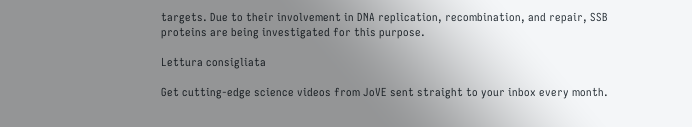targets. Due to their involvement in DNA replication, recombination, and repair, SSB proteins are being investigated for this purpose.

Lettura consigliata

Get cutting-edge science videos from JoVE sent straight to your inbox every month.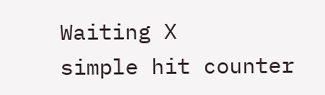Waiting X
simple hit counter